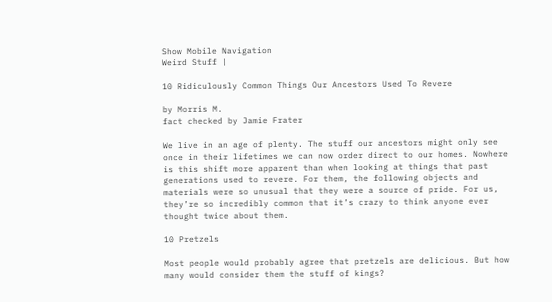Show Mobile Navigation
Weird Stuff |

10 Ridiculously Common Things Our Ancestors Used To Revere

by Morris M.
fact checked by Jamie Frater

We live in an age of plenty. The stuff our ancestors might only see once in their lifetimes we can now order direct to our homes. Nowhere is this shift more apparent than when looking at things that past generations used to revere. For them, the following objects and materials were so unusual that they were a source of pride. For us, they’re so incredibly common that it’s crazy to think anyone ever thought twice about them.

10 Pretzels

Most people would probably agree that pretzels are delicious. But how many would consider them the stuff of kings?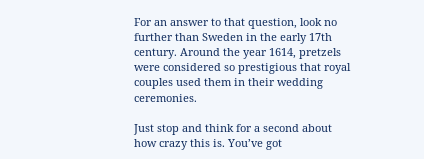For an answer to that question, look no further than Sweden in the early 17th century. Around the year 1614, pretzels were considered so prestigious that royal couples used them in their wedding ceremonies.

Just stop and think for a second about how crazy this is. You’ve got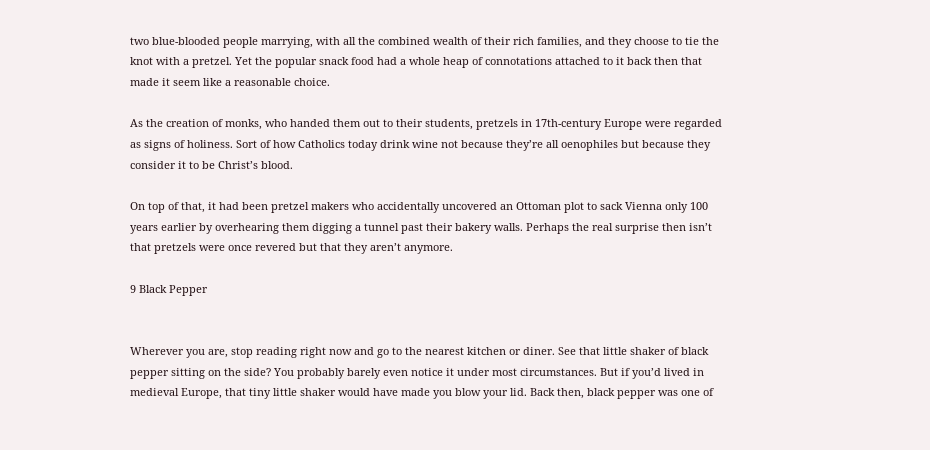two blue-blooded people marrying, with all the combined wealth of their rich families, and they choose to tie the knot with a pretzel. Yet the popular snack food had a whole heap of connotations attached to it back then that made it seem like a reasonable choice.

As the creation of monks, who handed them out to their students, pretzels in 17th-century Europe were regarded as signs of holiness. Sort of how Catholics today drink wine not because they’re all oenophiles but because they consider it to be Christ’s blood.

On top of that, it had been pretzel makers who accidentally uncovered an Ottoman plot to sack Vienna only 100 years earlier by overhearing them digging a tunnel past their bakery walls. Perhaps the real surprise then isn’t that pretzels were once revered but that they aren’t anymore.

9 Black Pepper


Wherever you are, stop reading right now and go to the nearest kitchen or diner. See that little shaker of black pepper sitting on the side? You probably barely even notice it under most circumstances. But if you’d lived in medieval Europe, that tiny little shaker would have made you blow your lid. Back then, black pepper was one of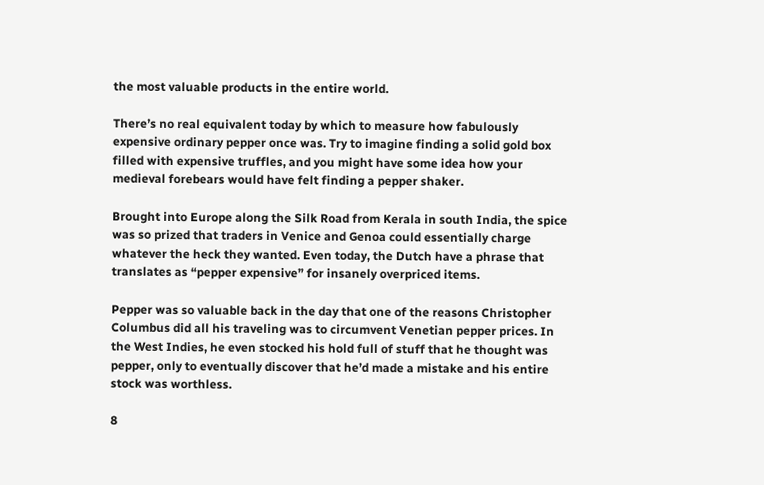the most valuable products in the entire world.

There’s no real equivalent today by which to measure how fabulously expensive ordinary pepper once was. Try to imagine finding a solid gold box filled with expensive truffles, and you might have some idea how your medieval forebears would have felt finding a pepper shaker.

Brought into Europe along the Silk Road from Kerala in south India, the spice was so prized that traders in Venice and Genoa could essentially charge whatever the heck they wanted. Even today, the Dutch have a phrase that translates as “pepper expensive” for insanely overpriced items.

Pepper was so valuable back in the day that one of the reasons Christopher Columbus did all his traveling was to circumvent Venetian pepper prices. In the West Indies, he even stocked his hold full of stuff that he thought was pepper, only to eventually discover that he’d made a mistake and his entire stock was worthless.

8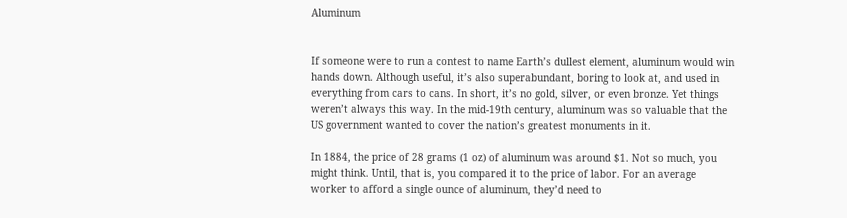Aluminum


If someone were to run a contest to name Earth’s dullest element, aluminum would win hands down. Although useful, it’s also superabundant, boring to look at, and used in everything from cars to cans. In short, it’s no gold, silver, or even bronze. Yet things weren’t always this way. In the mid-19th century, aluminum was so valuable that the US government wanted to cover the nation’s greatest monuments in it.

In 1884, the price of 28 grams (1 oz) of aluminum was around $1. Not so much, you might think. Until, that is, you compared it to the price of labor. For an average worker to afford a single ounce of aluminum, they’d need to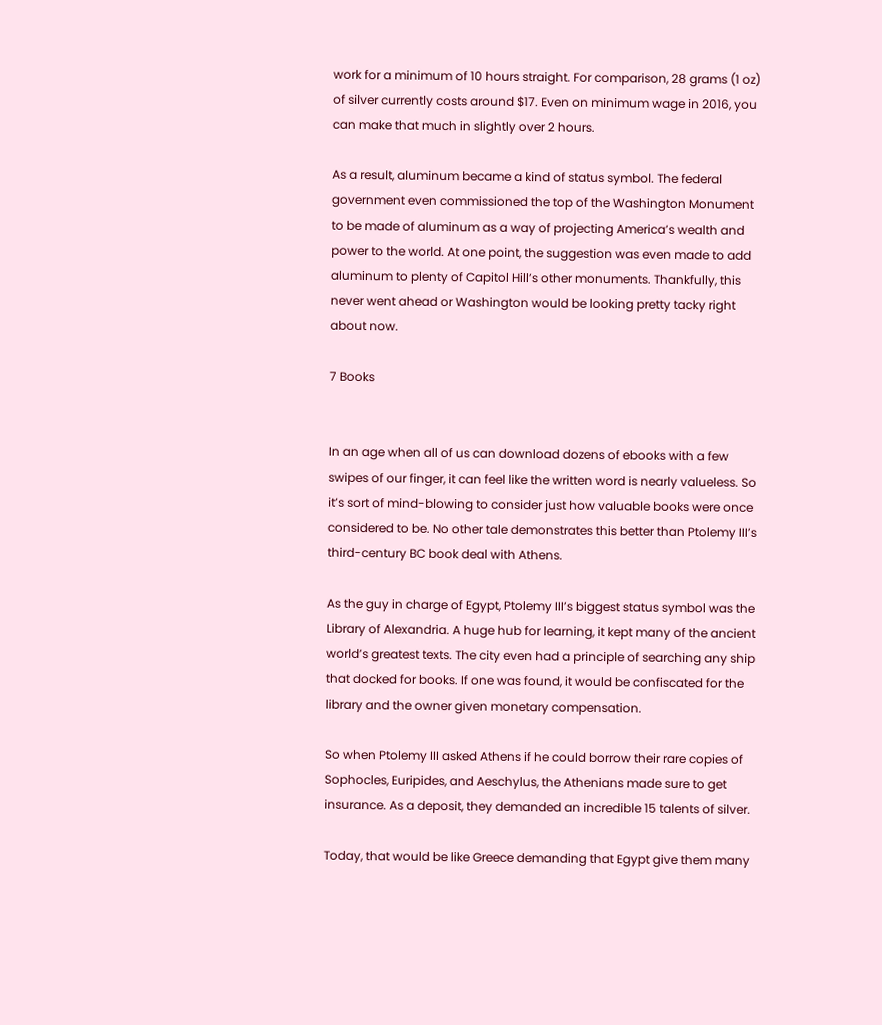work for a minimum of 10 hours straight. For comparison, 28 grams (1 oz) of silver currently costs around $17. Even on minimum wage in 2016, you can make that much in slightly over 2 hours.

As a result, aluminum became a kind of status symbol. The federal government even commissioned the top of the Washington Monument to be made of aluminum as a way of projecting America’s wealth and power to the world. At one point, the suggestion was even made to add aluminum to plenty of Capitol Hill’s other monuments. Thankfully, this never went ahead or Washington would be looking pretty tacky right about now.

7 Books


In an age when all of us can download dozens of ebooks with a few swipes of our finger, it can feel like the written word is nearly valueless. So it’s sort of mind-blowing to consider just how valuable books were once considered to be. No other tale demonstrates this better than Ptolemy III’s third-century BC book deal with Athens.

As the guy in charge of Egypt, Ptolemy III’s biggest status symbol was the Library of Alexandria. A huge hub for learning, it kept many of the ancient world’s greatest texts. The city even had a principle of searching any ship that docked for books. If one was found, it would be confiscated for the library and the owner given monetary compensation.

So when Ptolemy III asked Athens if he could borrow their rare copies of Sophocles, Euripides, and Aeschylus, the Athenians made sure to get insurance. As a deposit, they demanded an incredible 15 talents of silver.

Today, that would be like Greece demanding that Egypt give them many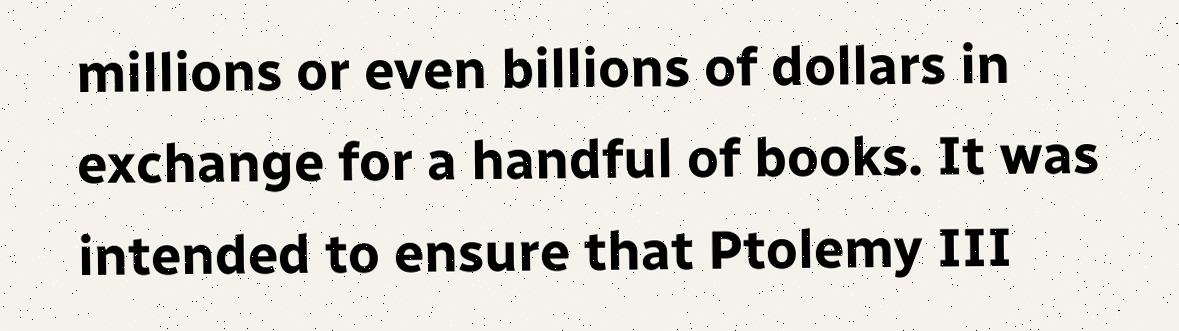millions or even billions of dollars in exchange for a handful of books. It was intended to ensure that Ptolemy III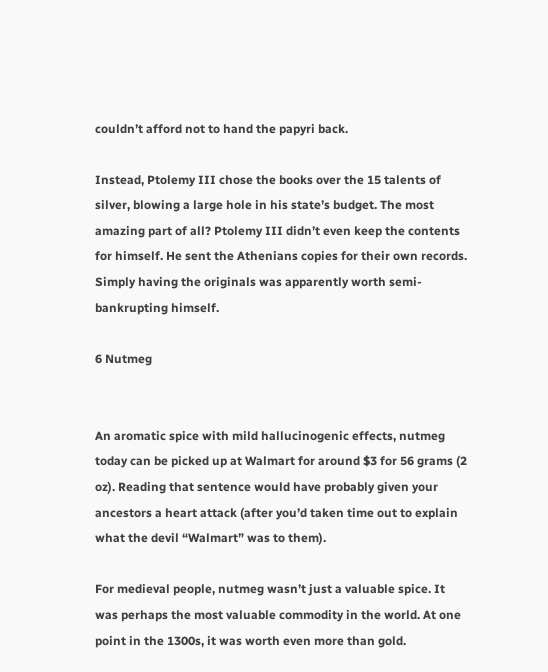couldn’t afford not to hand the papyri back.

Instead, Ptolemy III chose the books over the 15 talents of silver, blowing a large hole in his state’s budget. The most amazing part of all? Ptolemy III didn’t even keep the contents for himself. He sent the Athenians copies for their own records. Simply having the originals was apparently worth semi-bankrupting himself.

6 Nutmeg


An aromatic spice with mild hallucinogenic effects, nutmeg today can be picked up at Walmart for around $3 for 56 grams (2 oz). Reading that sentence would have probably given your ancestors a heart attack (after you’d taken time out to explain what the devil “Walmart” was to them).

For medieval people, nutmeg wasn’t just a valuable spice. It was perhaps the most valuable commodity in the world. At one point in the 1300s, it was worth even more than gold.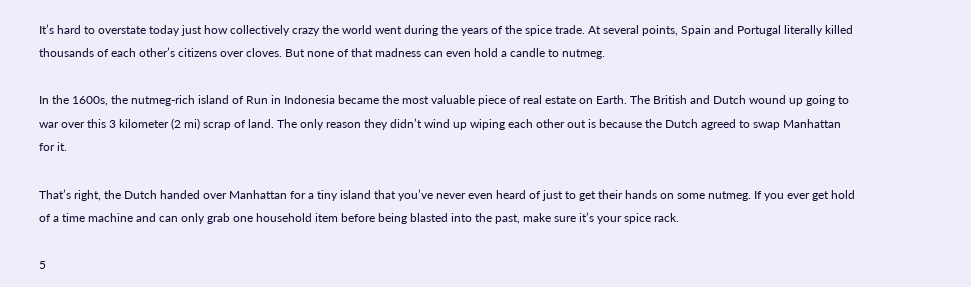It’s hard to overstate today just how collectively crazy the world went during the years of the spice trade. At several points, Spain and Portugal literally killed thousands of each other’s citizens over cloves. But none of that madness can even hold a candle to nutmeg.

In the 1600s, the nutmeg-rich island of Run in Indonesia became the most valuable piece of real estate on Earth. The British and Dutch wound up going to war over this 3 kilometer (2 mi) scrap of land. The only reason they didn’t wind up wiping each other out is because the Dutch agreed to swap Manhattan for it.

That’s right, the Dutch handed over Manhattan for a tiny island that you’ve never even heard of just to get their hands on some nutmeg. If you ever get hold of a time machine and can only grab one household item before being blasted into the past, make sure it’s your spice rack.

5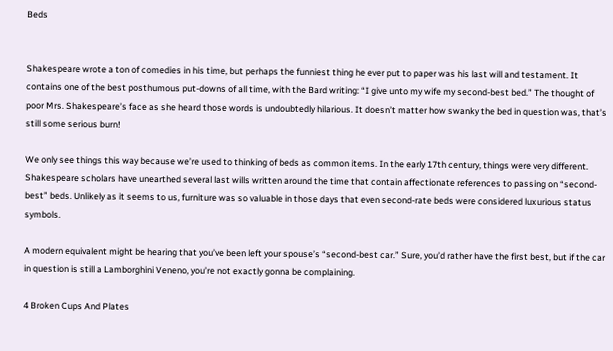Beds


Shakespeare wrote a ton of comedies in his time, but perhaps the funniest thing he ever put to paper was his last will and testament. It contains one of the best posthumous put-downs of all time, with the Bard writing: “I give unto my wife my second-best bed.” The thought of poor Mrs. Shakespeare’s face as she heard those words is undoubtedly hilarious. It doesn’t matter how swanky the bed in question was, that’s still some serious burn!

We only see things this way because we’re used to thinking of beds as common items. In the early 17th century, things were very different. Shakespeare scholars have unearthed several last wills written around the time that contain affectionate references to passing on “second-best” beds. Unlikely as it seems to us, furniture was so valuable in those days that even second-rate beds were considered luxurious status symbols.

A modern equivalent might be hearing that you’ve been left your spouse’s “second-best car.” Sure, you’d rather have the first best, but if the car in question is still a Lamborghini Veneno, you’re not exactly gonna be complaining.

4 Broken Cups And Plates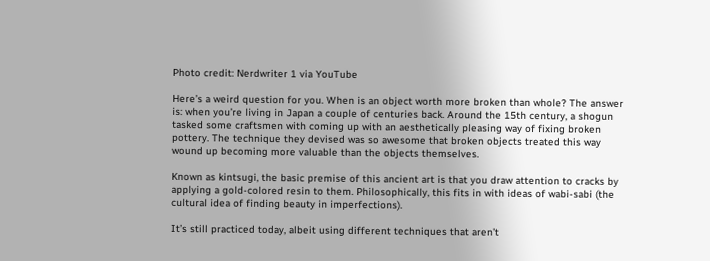Photo credit: Nerdwriter 1 via YouTube

Here’s a weird question for you. When is an object worth more broken than whole? The answer is: when you’re living in Japan a couple of centuries back. Around the 15th century, a shogun tasked some craftsmen with coming up with an aesthetically pleasing way of fixing broken pottery. The technique they devised was so awesome that broken objects treated this way wound up becoming more valuable than the objects themselves.

Known as kintsugi, the basic premise of this ancient art is that you draw attention to cracks by applying a gold-colored resin to them. Philosophically, this fits in with ideas of wabi-sabi (the cultural idea of finding beauty in imperfections).

It’s still practiced today, albeit using different techniques that aren’t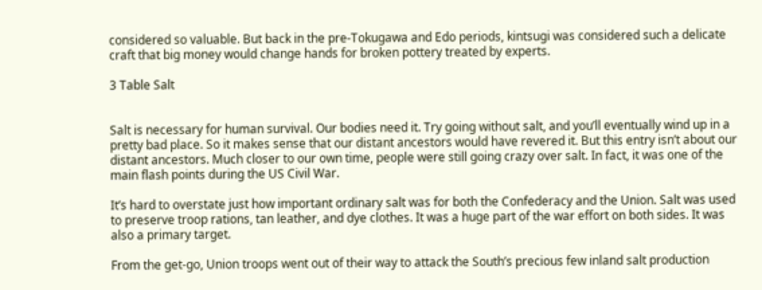considered so valuable. But back in the pre-Tokugawa and Edo periods, kintsugi was considered such a delicate craft that big money would change hands for broken pottery treated by experts.

3 Table Salt


Salt is necessary for human survival. Our bodies need it. Try going without salt, and you’ll eventually wind up in a pretty bad place. So it makes sense that our distant ancestors would have revered it. But this entry isn’t about our distant ancestors. Much closer to our own time, people were still going crazy over salt. In fact, it was one of the main flash points during the US Civil War.

It’s hard to overstate just how important ordinary salt was for both the Confederacy and the Union. Salt was used to preserve troop rations, tan leather, and dye clothes. It was a huge part of the war effort on both sides. It was also a primary target.

From the get-go, Union troops went out of their way to attack the South’s precious few inland salt production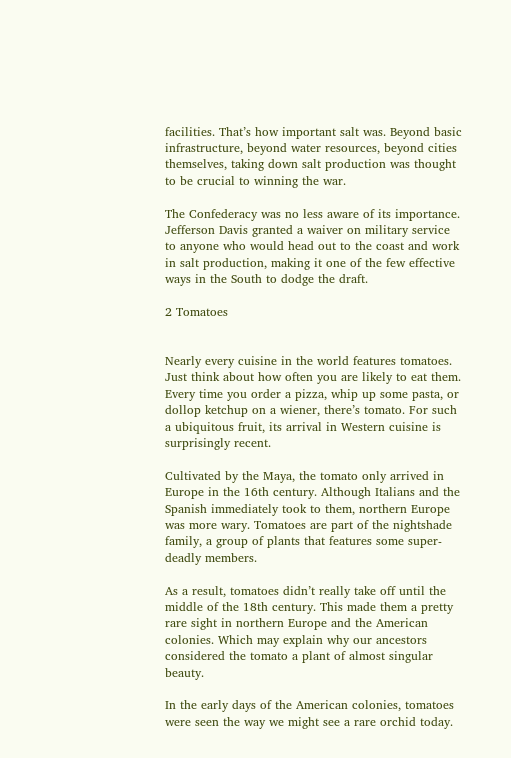facilities. That’s how important salt was. Beyond basic infrastructure, beyond water resources, beyond cities themselves, taking down salt production was thought to be crucial to winning the war.

The Confederacy was no less aware of its importance. Jefferson Davis granted a waiver on military service to anyone who would head out to the coast and work in salt production, making it one of the few effective ways in the South to dodge the draft.

2 Tomatoes


Nearly every cuisine in the world features tomatoes. Just think about how often you are likely to eat them. Every time you order a pizza, whip up some pasta, or dollop ketchup on a wiener, there’s tomato. For such a ubiquitous fruit, its arrival in Western cuisine is surprisingly recent.

Cultivated by the Maya, the tomato only arrived in Europe in the 16th century. Although Italians and the Spanish immediately took to them, northern Europe was more wary. Tomatoes are part of the nightshade family, a group of plants that features some super-deadly members.

As a result, tomatoes didn’t really take off until the middle of the 18th century. This made them a pretty rare sight in northern Europe and the American colonies. Which may explain why our ancestors considered the tomato a plant of almost singular beauty.

In the early days of the American colonies, tomatoes were seen the way we might see a rare orchid today.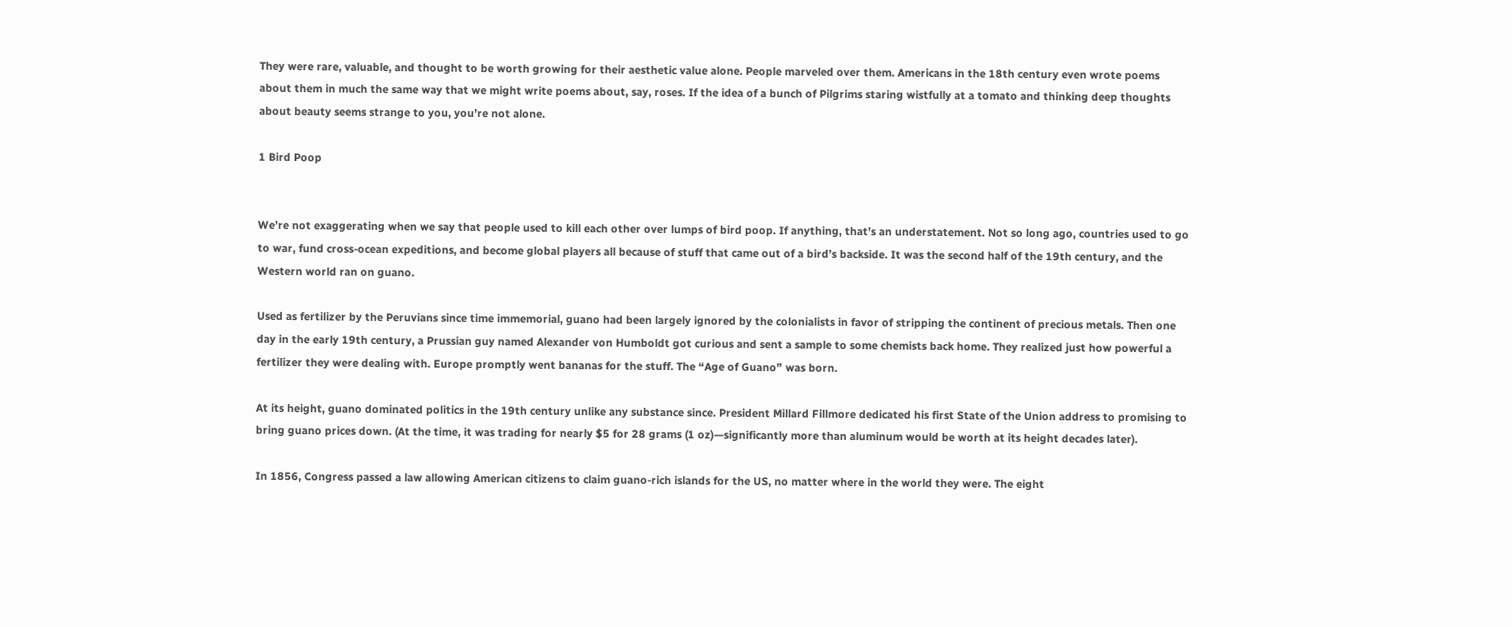They were rare, valuable, and thought to be worth growing for their aesthetic value alone. People marveled over them. Americans in the 18th century even wrote poems about them in much the same way that we might write poems about, say, roses. If the idea of a bunch of Pilgrims staring wistfully at a tomato and thinking deep thoughts about beauty seems strange to you, you’re not alone.

1 Bird Poop


We’re not exaggerating when we say that people used to kill each other over lumps of bird poop. If anything, that’s an understatement. Not so long ago, countries used to go to war, fund cross-ocean expeditions, and become global players all because of stuff that came out of a bird’s backside. It was the second half of the 19th century, and the Western world ran on guano.

Used as fertilizer by the Peruvians since time immemorial, guano had been largely ignored by the colonialists in favor of stripping the continent of precious metals. Then one day in the early 19th century, a Prussian guy named Alexander von Humboldt got curious and sent a sample to some chemists back home. They realized just how powerful a fertilizer they were dealing with. Europe promptly went bananas for the stuff. The “Age of Guano” was born.

At its height, guano dominated politics in the 19th century unlike any substance since. President Millard Fillmore dedicated his first State of the Union address to promising to bring guano prices down. (At the time, it was trading for nearly $5 for 28 grams (1 oz)—significantly more than aluminum would be worth at its height decades later).

In 1856, Congress passed a law allowing American citizens to claim guano-rich islands for the US, no matter where in the world they were. The eight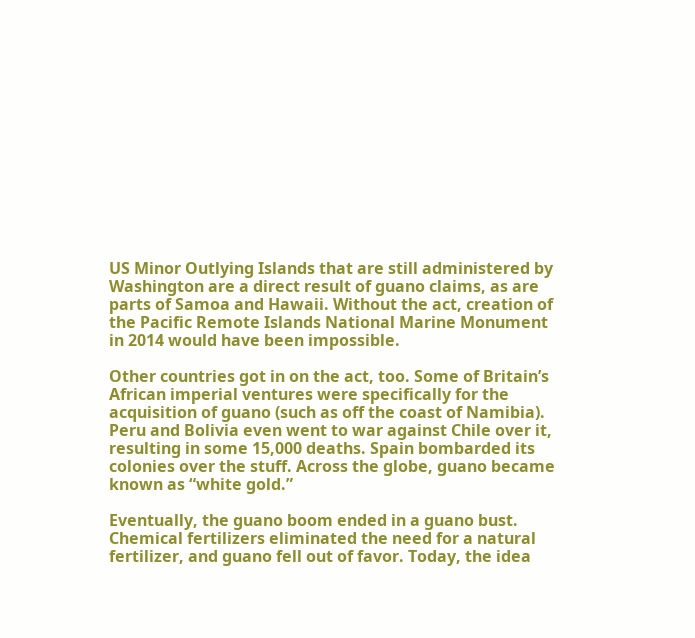US Minor Outlying Islands that are still administered by Washington are a direct result of guano claims, as are parts of Samoa and Hawaii. Without the act, creation of the Pacific Remote Islands National Marine Monument in 2014 would have been impossible.

Other countries got in on the act, too. Some of Britain’s African imperial ventures were specifically for the acquisition of guano (such as off the coast of Namibia). Peru and Bolivia even went to war against Chile over it, resulting in some 15,000 deaths. Spain bombarded its colonies over the stuff. Across the globe, guano became known as “white gold.”

Eventually, the guano boom ended in a guano bust. Chemical fertilizers eliminated the need for a natural fertilizer, and guano fell out of favor. Today, the idea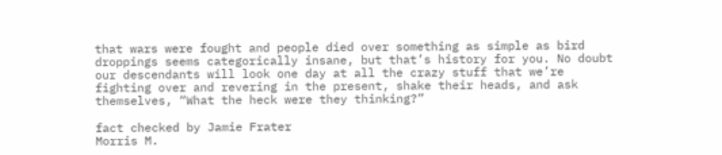that wars were fought and people died over something as simple as bird droppings seems categorically insane, but that’s history for you. No doubt our descendants will look one day at all the crazy stuff that we’re fighting over and revering in the present, shake their heads, and ask themselves, “What the heck were they thinking?”

fact checked by Jamie Frater
Morris M.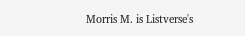Morris M. is Listverse's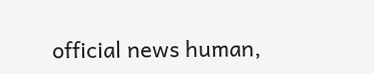official news human,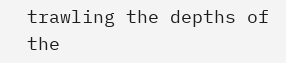trawling the depths of the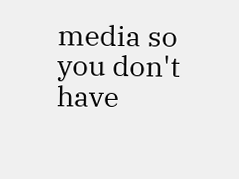media so you don't have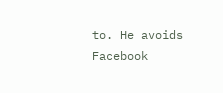to. He avoids Facebook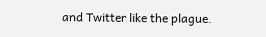and Twitter like the plague.